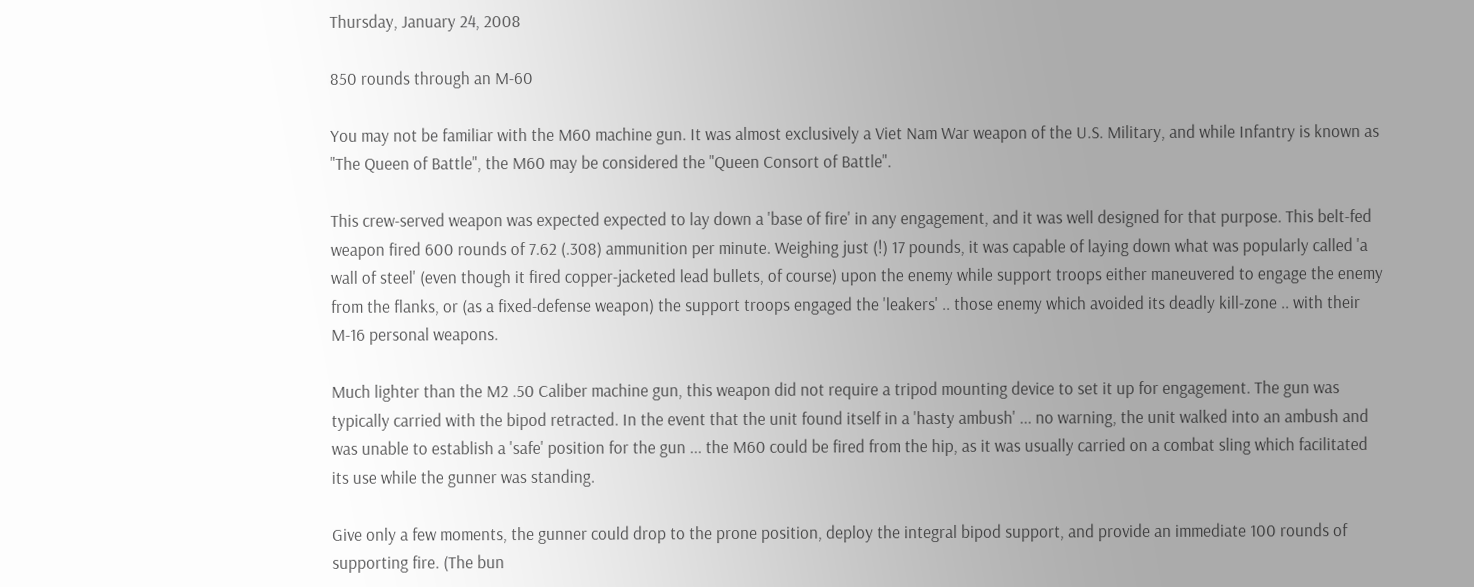Thursday, January 24, 2008

850 rounds through an M-60

You may not be familiar with the M60 machine gun. It was almost exclusively a Viet Nam War weapon of the U.S. Military, and while Infantry is known as "The Queen of Battle", the M60 may be considered the "Queen Consort of Battle".

This crew-served weapon was expected expected to lay down a 'base of fire' in any engagement, and it was well designed for that purpose. This belt-fed weapon fired 600 rounds of 7.62 (.308) ammunition per minute. Weighing just (!) 17 pounds, it was capable of laying down what was popularly called 'a wall of steel' (even though it fired copper-jacketed lead bullets, of course) upon the enemy while support troops either maneuvered to engage the enemy from the flanks, or (as a fixed-defense weapon) the support troops engaged the 'leakers' .. those enemy which avoided its deadly kill-zone .. with their M-16 personal weapons.

Much lighter than the M2 .50 Caliber machine gun, this weapon did not require a tripod mounting device to set it up for engagement. The gun was typically carried with the bipod retracted. In the event that the unit found itself in a 'hasty ambush' ... no warning, the unit walked into an ambush and was unable to establish a 'safe' position for the gun ... the M60 could be fired from the hip, as it was usually carried on a combat sling which facilitated its use while the gunner was standing.

Give only a few moments, the gunner could drop to the prone position, deploy the integral bipod support, and provide an immediate 100 rounds of supporting fire. (The bun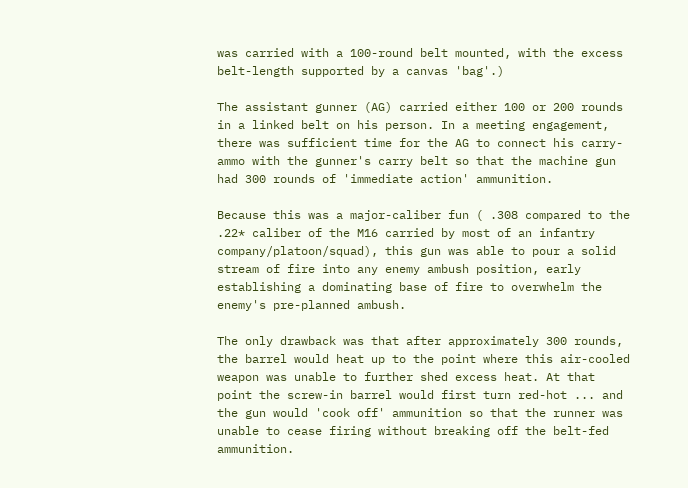was carried with a 100-round belt mounted, with the excess belt-length supported by a canvas 'bag'.)

The assistant gunner (AG) carried either 100 or 200 rounds in a linked belt on his person. In a meeting engagement, there was sufficient time for the AG to connect his carry-ammo with the gunner's carry belt so that the machine gun had 300 rounds of 'immediate action' ammunition.

Because this was a major-caliber fun ( .308 compared to the .22* caliber of the M16 carried by most of an infantry company/platoon/squad), this gun was able to pour a solid stream of fire into any enemy ambush position, early establishing a dominating base of fire to overwhelm the enemy's pre-planned ambush.

The only drawback was that after approximately 300 rounds, the barrel would heat up to the point where this air-cooled weapon was unable to further shed excess heat. At that point the screw-in barrel would first turn red-hot ... and the gun would 'cook off' ammunition so that the runner was unable to cease firing without breaking off the belt-fed ammunition.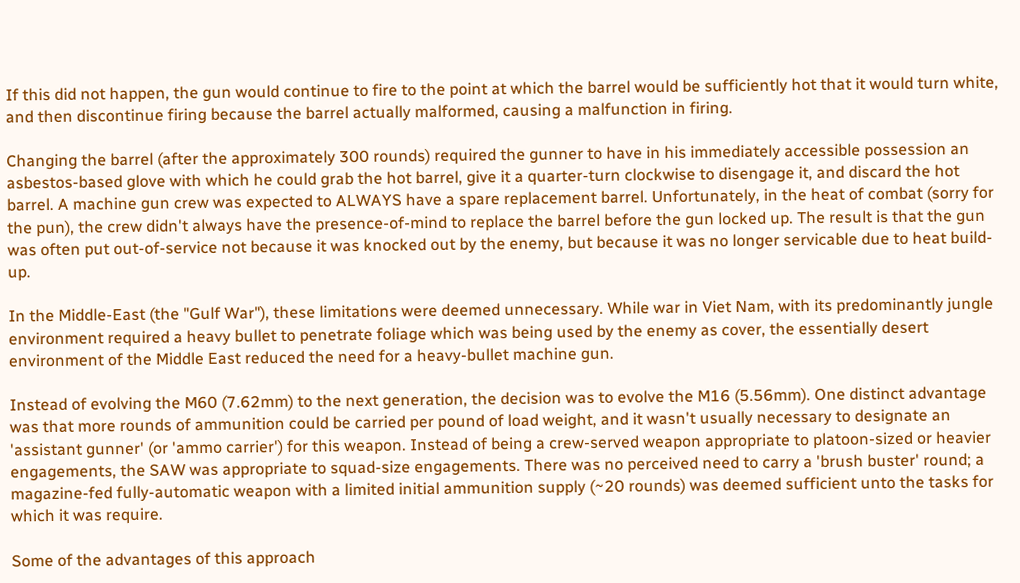If this did not happen, the gun would continue to fire to the point at which the barrel would be sufficiently hot that it would turn white, and then discontinue firing because the barrel actually malformed, causing a malfunction in firing.

Changing the barrel (after the approximately 300 rounds) required the gunner to have in his immediately accessible possession an asbestos-based glove with which he could grab the hot barrel, give it a quarter-turn clockwise to disengage it, and discard the hot barrel. A machine gun crew was expected to ALWAYS have a spare replacement barrel. Unfortunately, in the heat of combat (sorry for the pun), the crew didn't always have the presence-of-mind to replace the barrel before the gun locked up. The result is that the gun was often put out-of-service not because it was knocked out by the enemy, but because it was no longer servicable due to heat build-up.

In the Middle-East (the "Gulf War"), these limitations were deemed unnecessary. While war in Viet Nam, with its predominantly jungle environment required a heavy bullet to penetrate foliage which was being used by the enemy as cover, the essentially desert environment of the Middle East reduced the need for a heavy-bullet machine gun.

Instead of evolving the M60 (7.62mm) to the next generation, the decision was to evolve the M16 (5.56mm). One distinct advantage was that more rounds of ammunition could be carried per pound of load weight, and it wasn't usually necessary to designate an 'assistant gunner' (or 'ammo carrier') for this weapon. Instead of being a crew-served weapon appropriate to platoon-sized or heavier engagements, the SAW was appropriate to squad-size engagements. There was no perceived need to carry a 'brush buster' round; a magazine-fed fully-automatic weapon with a limited initial ammunition supply (~20 rounds) was deemed sufficient unto the tasks for which it was require.

Some of the advantages of this approach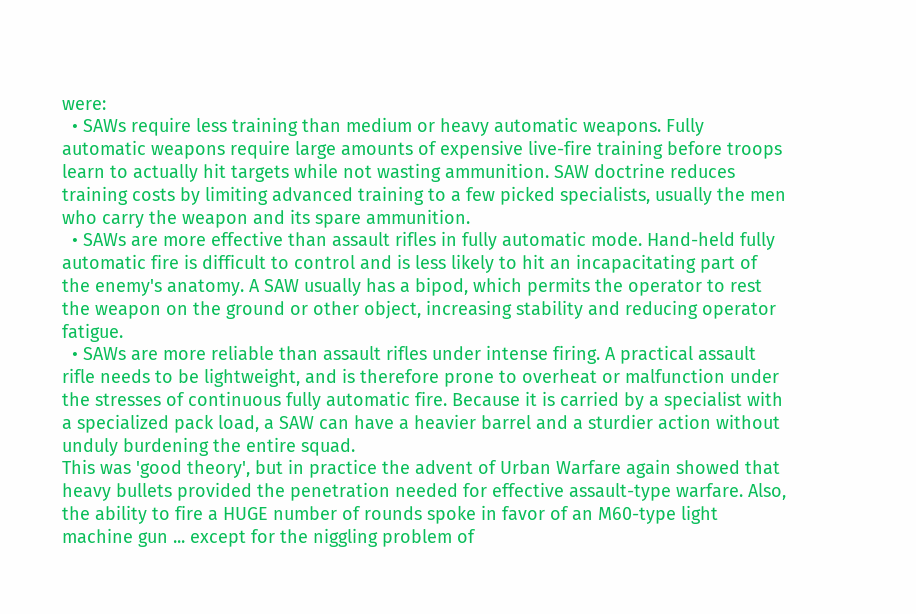were:
  • SAWs require less training than medium or heavy automatic weapons. Fully automatic weapons require large amounts of expensive live-fire training before troops learn to actually hit targets while not wasting ammunition. SAW doctrine reduces training costs by limiting advanced training to a few picked specialists, usually the men who carry the weapon and its spare ammunition.
  • SAWs are more effective than assault rifles in fully automatic mode. Hand-held fully automatic fire is difficult to control and is less likely to hit an incapacitating part of the enemy's anatomy. A SAW usually has a bipod, which permits the operator to rest the weapon on the ground or other object, increasing stability and reducing operator fatigue.
  • SAWs are more reliable than assault rifles under intense firing. A practical assault rifle needs to be lightweight, and is therefore prone to overheat or malfunction under the stresses of continuous fully automatic fire. Because it is carried by a specialist with a specialized pack load, a SAW can have a heavier barrel and a sturdier action without unduly burdening the entire squad.
This was 'good theory', but in practice the advent of Urban Warfare again showed that heavy bullets provided the penetration needed for effective assault-type warfare. Also, the ability to fire a HUGE number of rounds spoke in favor of an M60-type light machine gun ... except for the niggling problem of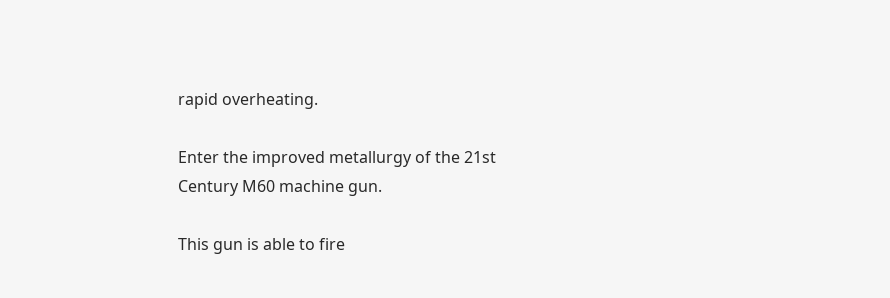rapid overheating.

Enter the improved metallurgy of the 21st Century M60 machine gun.

This gun is able to fire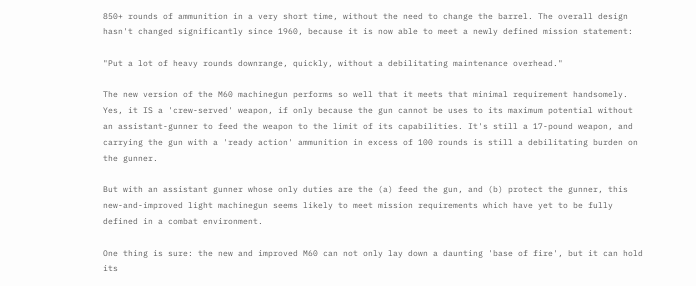850+ rounds of ammunition in a very short time, without the need to change the barrel. The overall design hasn't changed significantly since 1960, because it is now able to meet a newly defined mission statement:

"Put a lot of heavy rounds downrange, quickly, without a debilitating maintenance overhead."

The new version of the M60 machinegun performs so well that it meets that minimal requirement handsomely. Yes, it IS a 'crew-served' weapon, if only because the gun cannot be uses to its maximum potential without an assistant-gunner to feed the weapon to the limit of its capabilities. It's still a 17-pound weapon, and carrying the gun with a 'ready action' ammunition in excess of 100 rounds is still a debilitating burden on the gunner.

But with an assistant gunner whose only duties are the (a) feed the gun, and (b) protect the gunner, this new-and-improved light machinegun seems likely to meet mission requirements which have yet to be fully defined in a combat environment.

One thing is sure: the new and improved M60 can not only lay down a daunting 'base of fire', but it can hold its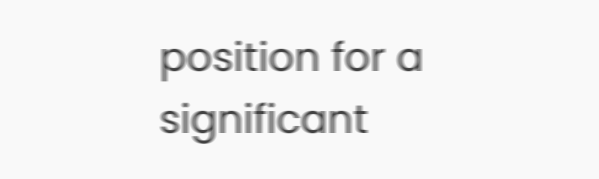position for a significant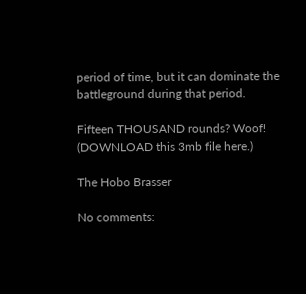period of time, but it can dominate the battleground during that period.

Fifteen THOUSAND rounds? Woof!
(DOWNLOAD this 3mb file here.)

The Hobo Brasser

No comments: